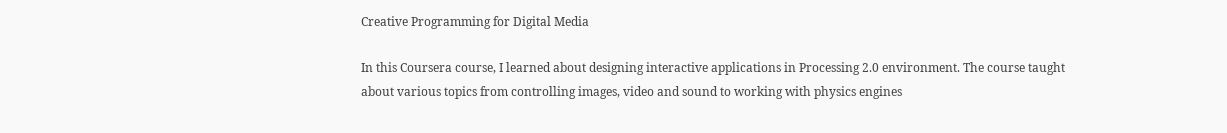Creative Programming for Digital Media

In this Coursera course, I learned about designing interactive applications in Processing 2.0 environment. The course taught about various topics from controlling images, video and sound to working with physics engines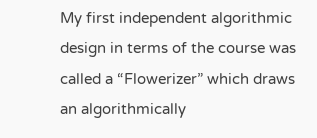My first independent algorithmic design in terms of the course was called a “Flowerizer” which draws an algorithmically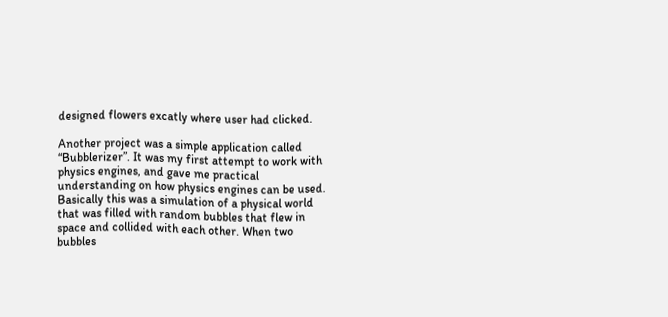designed flowers excatly where user had clicked.

Another project was a simple application called “Bubblerizer”. It was my first attempt to work with physics engines, and gave me practical understanding on how physics engines can be used. Basically this was a simulation of a physical world that was filled with random bubbles that flew in space and collided with each other. When two bubbles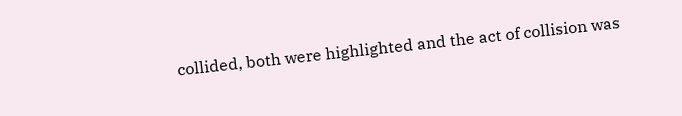collided, both were highlighted and the act of collision was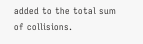added to the total sum of collisions.